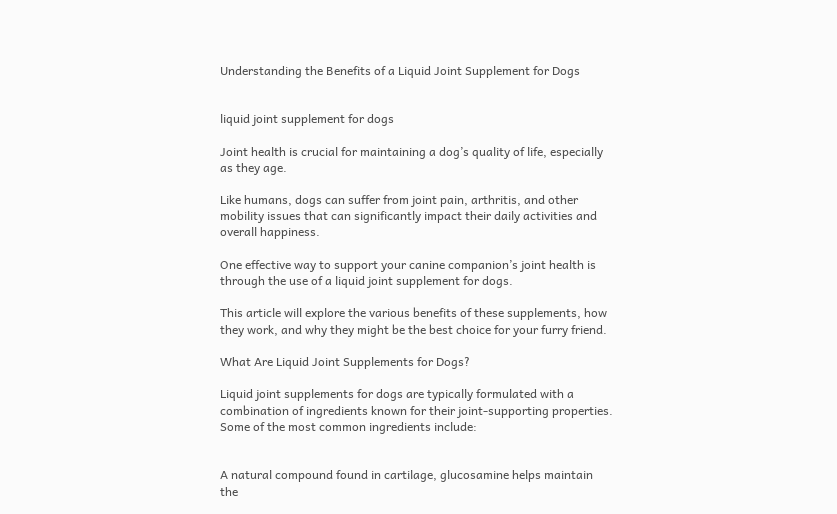Understanding the Benefits of a Liquid Joint Supplement for Dogs


liquid joint supplement for dogs

Joint health is crucial for maintaining a dog’s quality of life, especially as they age.

Like humans, dogs can suffer from joint pain, arthritis, and other mobility issues that can significantly impact their daily activities and overall happiness.

One effective way to support your canine companion’s joint health is through the use of a liquid joint supplement for dogs.

This article will explore the various benefits of these supplements, how they work, and why they might be the best choice for your furry friend.

What Are Liquid Joint Supplements for Dogs?

Liquid joint supplements for dogs are typically formulated with a combination of ingredients known for their joint-supporting properties. Some of the most common ingredients include:


A natural compound found in cartilage, glucosamine helps maintain the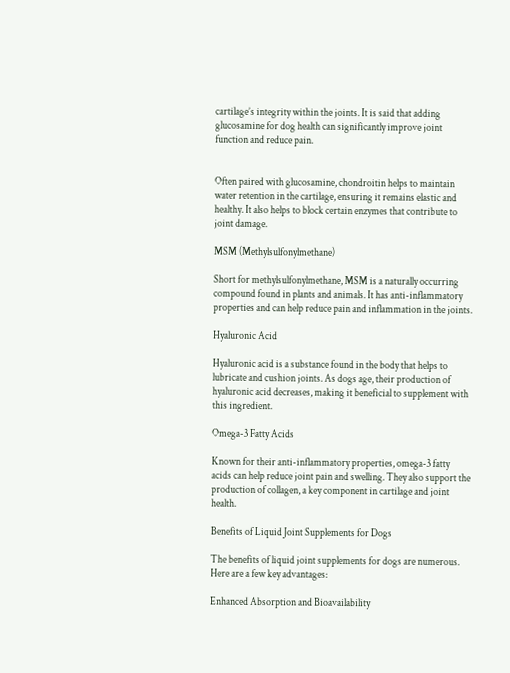cartilage’s integrity within the joints. It is said that adding glucosamine for dog health can significantly improve joint function and reduce pain.


Often paired with glucosamine, chondroitin helps to maintain water retention in the cartilage, ensuring it remains elastic and healthy. It also helps to block certain enzymes that contribute to joint damage.

MSM (Methylsulfonylmethane)

Short for methylsulfonylmethane, MSM is a naturally occurring compound found in plants and animals. It has anti-inflammatory properties and can help reduce pain and inflammation in the joints.

Hyaluronic Acid

Hyaluronic acid is a substance found in the body that helps to lubricate and cushion joints. As dogs age, their production of hyaluronic acid decreases, making it beneficial to supplement with this ingredient.

Omega-3 Fatty Acids

Known for their anti-inflammatory properties, omega-3 fatty acids can help reduce joint pain and swelling. They also support the production of collagen, a key component in cartilage and joint health.

Benefits of Liquid Joint Supplements for Dogs

The benefits of liquid joint supplements for dogs are numerous. Here are a few key advantages:

Enhanced Absorption and Bioavailability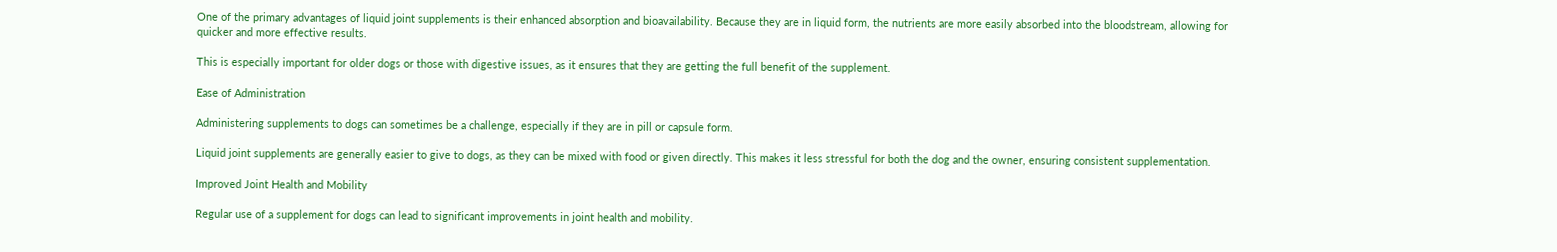One of the primary advantages of liquid joint supplements is their enhanced absorption and bioavailability. Because they are in liquid form, the nutrients are more easily absorbed into the bloodstream, allowing for quicker and more effective results.

This is especially important for older dogs or those with digestive issues, as it ensures that they are getting the full benefit of the supplement.

Ease of Administration

Administering supplements to dogs can sometimes be a challenge, especially if they are in pill or capsule form.

Liquid joint supplements are generally easier to give to dogs, as they can be mixed with food or given directly. This makes it less stressful for both the dog and the owner, ensuring consistent supplementation.

Improved Joint Health and Mobility

Regular use of a supplement for dogs can lead to significant improvements in joint health and mobility.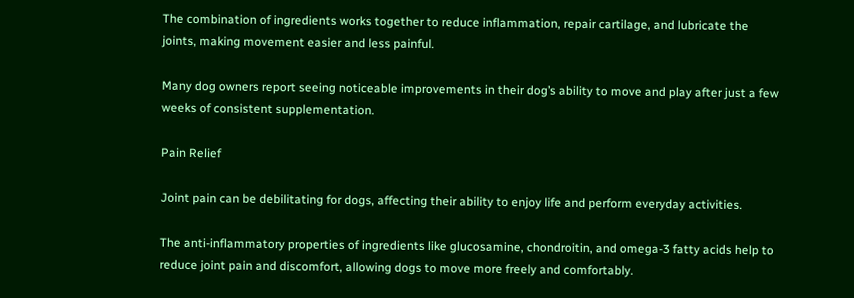The combination of ingredients works together to reduce inflammation, repair cartilage, and lubricate the joints, making movement easier and less painful.

Many dog owners report seeing noticeable improvements in their dog’s ability to move and play after just a few weeks of consistent supplementation.

Pain Relief

Joint pain can be debilitating for dogs, affecting their ability to enjoy life and perform everyday activities.

The anti-inflammatory properties of ingredients like glucosamine, chondroitin, and omega-3 fatty acids help to reduce joint pain and discomfort, allowing dogs to move more freely and comfortably.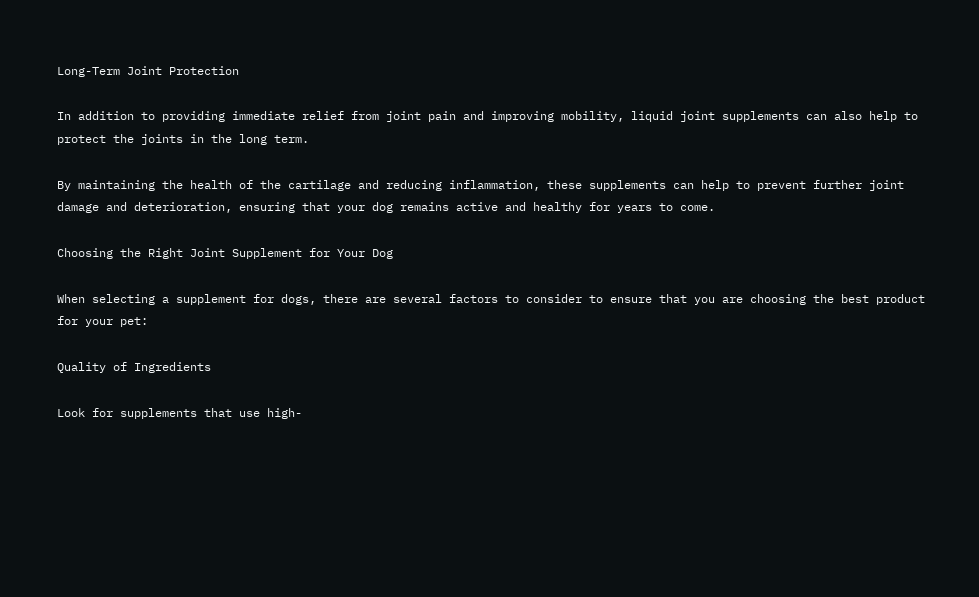Long-Term Joint Protection

In addition to providing immediate relief from joint pain and improving mobility, liquid joint supplements can also help to protect the joints in the long term.

By maintaining the health of the cartilage and reducing inflammation, these supplements can help to prevent further joint damage and deterioration, ensuring that your dog remains active and healthy for years to come.

Choosing the Right Joint Supplement for Your Dog

When selecting a supplement for dogs, there are several factors to consider to ensure that you are choosing the best product for your pet:

Quality of Ingredients

Look for supplements that use high-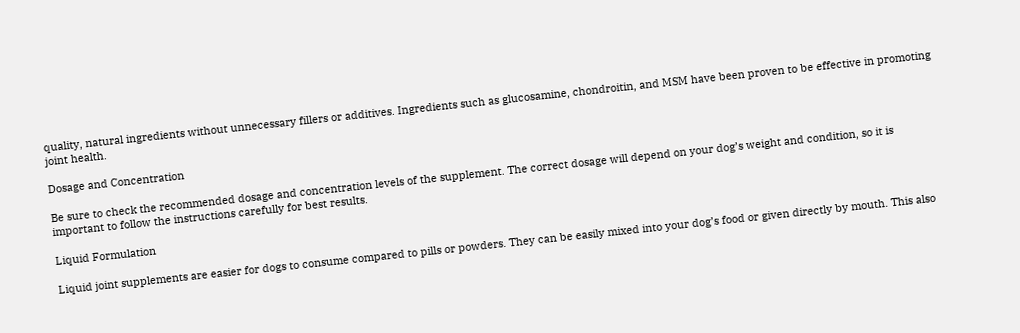quality, natural ingredients without unnecessary fillers or additives. Ingredients such as glucosamine, chondroitin, and MSM have been proven to be effective in promoting joint health.

Dosage and Concentration

Be sure to check the recommended dosage and concentration levels of the supplement. The correct dosage will depend on your dog’s weight and condition, so it is important to follow the instructions carefully for best results.

Liquid Formulation

Liquid joint supplements are easier for dogs to consume compared to pills or powders. They can be easily mixed into your dog’s food or given directly by mouth. This also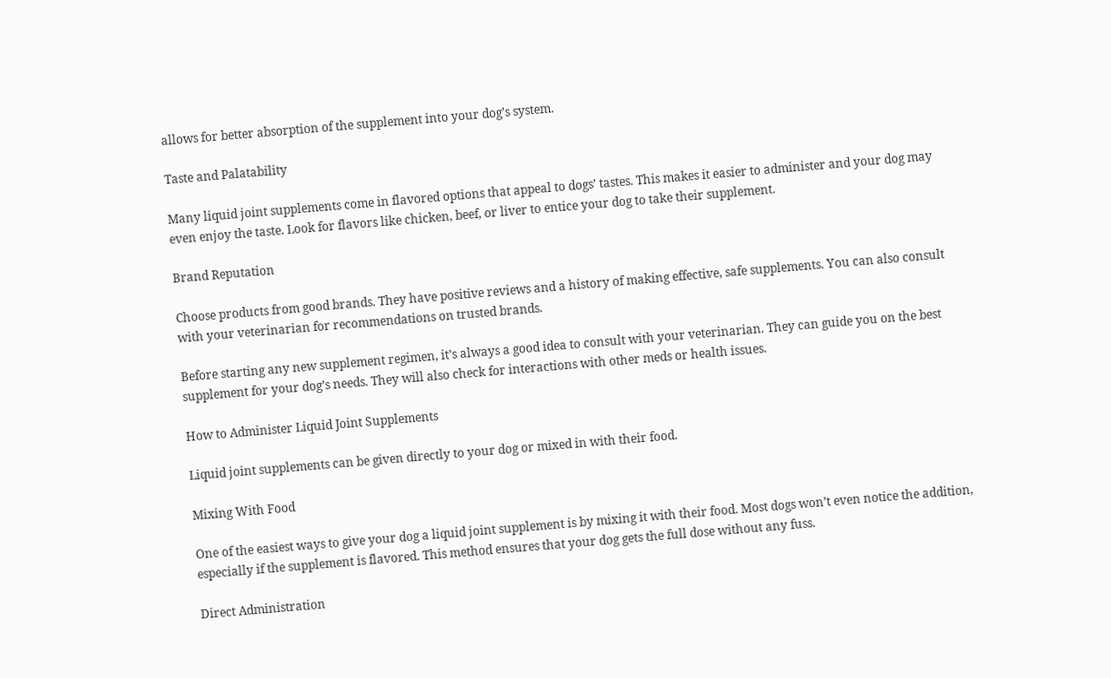allows for better absorption of the supplement into your dog’s system.

Taste and Palatability

Many liquid joint supplements come in flavored options that appeal to dogs’ tastes. This makes it easier to administer and your dog may even enjoy the taste. Look for flavors like chicken, beef, or liver to entice your dog to take their supplement.

Brand Reputation

Choose products from good brands. They have positive reviews and a history of making effective, safe supplements. You can also consult with your veterinarian for recommendations on trusted brands.

Before starting any new supplement regimen, it’s always a good idea to consult with your veterinarian. They can guide you on the best supplement for your dog’s needs. They will also check for interactions with other meds or health issues.

How to Administer Liquid Joint Supplements

Liquid joint supplements can be given directly to your dog or mixed in with their food.

Mixing With Food

One of the easiest ways to give your dog a liquid joint supplement is by mixing it with their food. Most dogs won’t even notice the addition, especially if the supplement is flavored. This method ensures that your dog gets the full dose without any fuss.

Direct Administration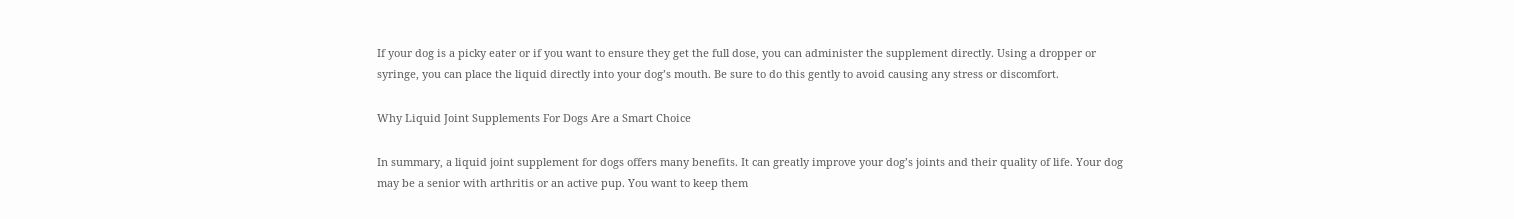If your dog is a picky eater or if you want to ensure they get the full dose, you can administer the supplement directly. Using a dropper or syringe, you can place the liquid directly into your dog’s mouth. Be sure to do this gently to avoid causing any stress or discomfort.

Why Liquid Joint Supplements For Dogs Are a Smart Choice

In summary, a liquid joint supplement for dogs offers many benefits. It can greatly improve your dog’s joints and their quality of life. Your dog may be a senior with arthritis or an active pup. You want to keep them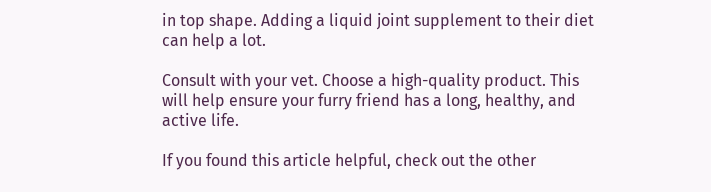in top shape. Adding a liquid joint supplement to their diet can help a lot.

Consult with your vet. Choose a high-quality product. This will help ensure your furry friend has a long, healthy, and active life.

If you found this article helpful, check out the other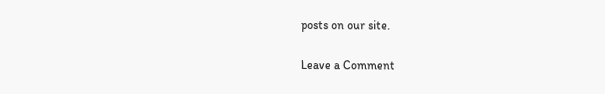posts on our site.

Leave a Comment